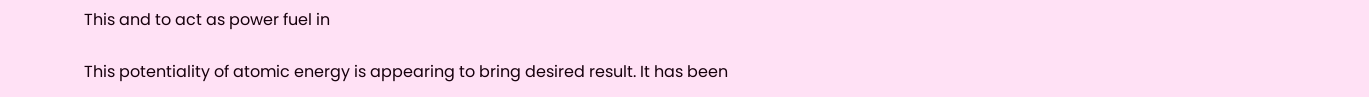This and to act as power fuel in

This potentiality of atomic energy is appearing to bring desired result. It has been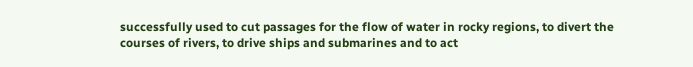successfully used to cut passages for the flow of water in rocky regions, to divert the courses of rivers, to drive ships and submarines and to act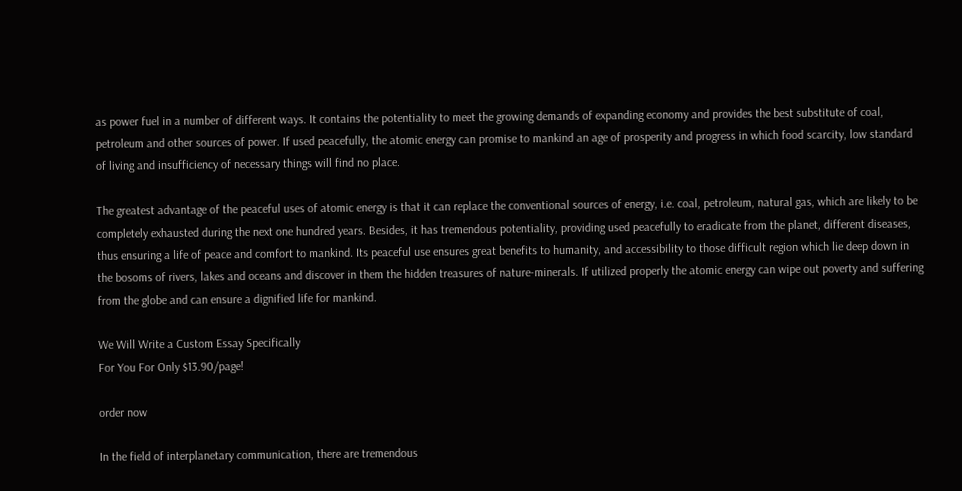as power fuel in a number of different ways. It contains the potentiality to meet the growing demands of expanding economy and provides the best substitute of coal, petroleum and other sources of power. If used peacefully, the atomic energy can promise to mankind an age of prosperity and progress in which food scarcity, low standard of living and insufficiency of necessary things will find no place.

The greatest advantage of the peaceful uses of atomic energy is that it can replace the conventional sources of energy, i.e. coal, petroleum, natural gas, which are likely to be completely exhausted during the next one hundred years. Besides, it has tremendous potentiality, providing used peacefully to eradicate from the planet, different diseases, thus ensuring a life of peace and comfort to mankind. Its peaceful use ensures great benefits to humanity, and accessibility to those difficult region which lie deep down in the bosoms of rivers, lakes and oceans and discover in them the hidden treasures of nature-minerals. If utilized properly the atomic energy can wipe out poverty and suffering from the globe and can ensure a dignified life for mankind.

We Will Write a Custom Essay Specifically
For You For Only $13.90/page!

order now

In the field of interplanetary communication, there are tremendous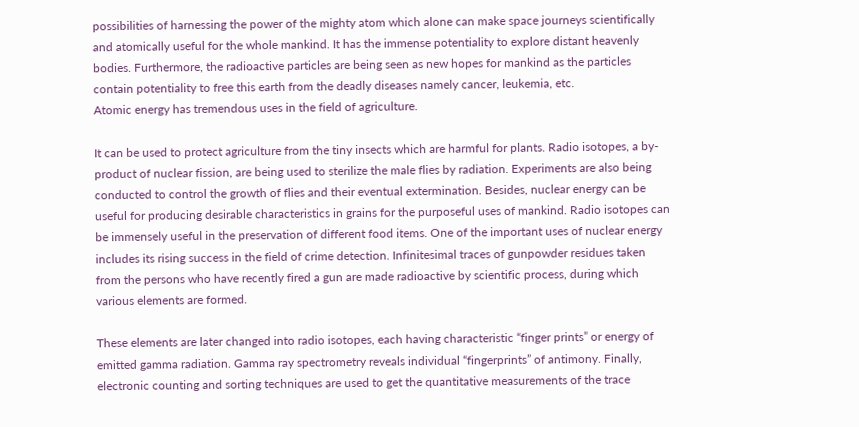possibilities of harnessing the power of the mighty atom which alone can make space journeys scientifically and atomically useful for the whole mankind. It has the immense potentiality to explore distant heavenly bodies. Furthermore, the radioactive particles are being seen as new hopes for mankind as the particles contain potentiality to free this earth from the deadly diseases namely cancer, leukemia, etc.
Atomic energy has tremendous uses in the field of agriculture.

It can be used to protect agriculture from the tiny insects which are harmful for plants. Radio isotopes, a by-product of nuclear fission, are being used to sterilize the male flies by radiation. Experiments are also being conducted to control the growth of flies and their eventual extermination. Besides, nuclear energy can be useful for producing desirable characteristics in grains for the purposeful uses of mankind. Radio isotopes can be immensely useful in the preservation of different food items. One of the important uses of nuclear energy includes its rising success in the field of crime detection. Infinitesimal traces of gunpowder residues taken from the persons who have recently fired a gun are made radioactive by scientific process, during which various elements are formed.

These elements are later changed into radio isotopes, each having characteristic “finger prints” or energy of emitted gamma radiation. Gamma ray spectrometry reveals individual “fingerprints” of antimony. Finally, electronic counting and sorting techniques are used to get the quantitative measurements of the trace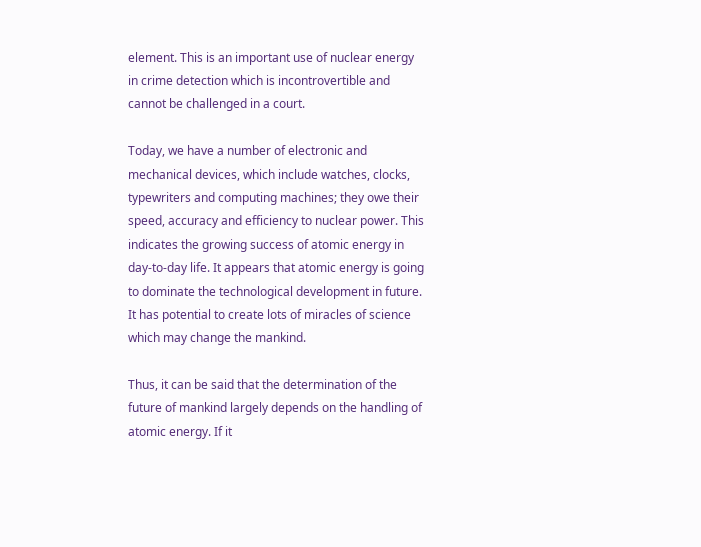element. This is an important use of nuclear energy in crime detection which is incontrovertible and cannot be challenged in a court.

Today, we have a number of electronic and mechanical devices, which include watches, clocks, typewriters and computing machines; they owe their speed, accuracy and efficiency to nuclear power. This indicates the growing success of atomic energy in day-to-day life. It appears that atomic energy is going to dominate the technological development in future. It has potential to create lots of miracles of science which may change the mankind.

Thus, it can be said that the determination of the future of mankind largely depends on the handling of atomic energy. If it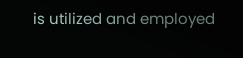is utilized and employed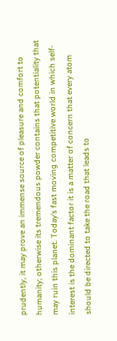prudently, it may prove an immense source of pleasure and comfort to humanity; otherwise its tremendous powder contains that potentiality that may ruin this planet. Today’s fast moving competitive world in which self- interest is the dominant factor it is a matter of concern that every atom should be directed to take the road that leads to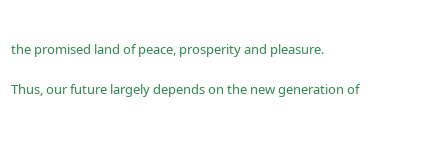the promised land of peace, prosperity and pleasure.

Thus, our future largely depends on the new generation of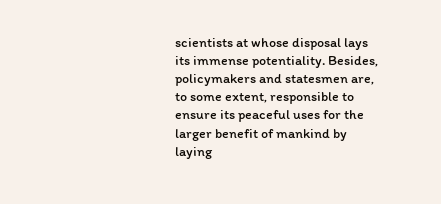scientists at whose disposal lays its immense potentiality. Besides, policymakers and statesmen are, to some extent, responsible to ensure its peaceful uses for the larger benefit of mankind by laying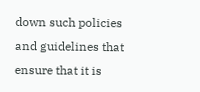down such policies and guidelines that ensure that it is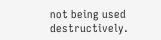not being used destructively.